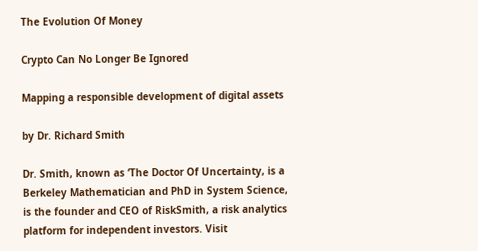The Evolution Of Money

Crypto Can No Longer Be Ignored

Mapping a responsible development of digital assets

by Dr. Richard Smith

Dr. Smith, known as ‘The Doctor Of Uncertainty, is a Berkeley Mathematician and PhD in System Science, is the founder and CEO of RiskSmith, a risk analytics platform for independent investors. Visit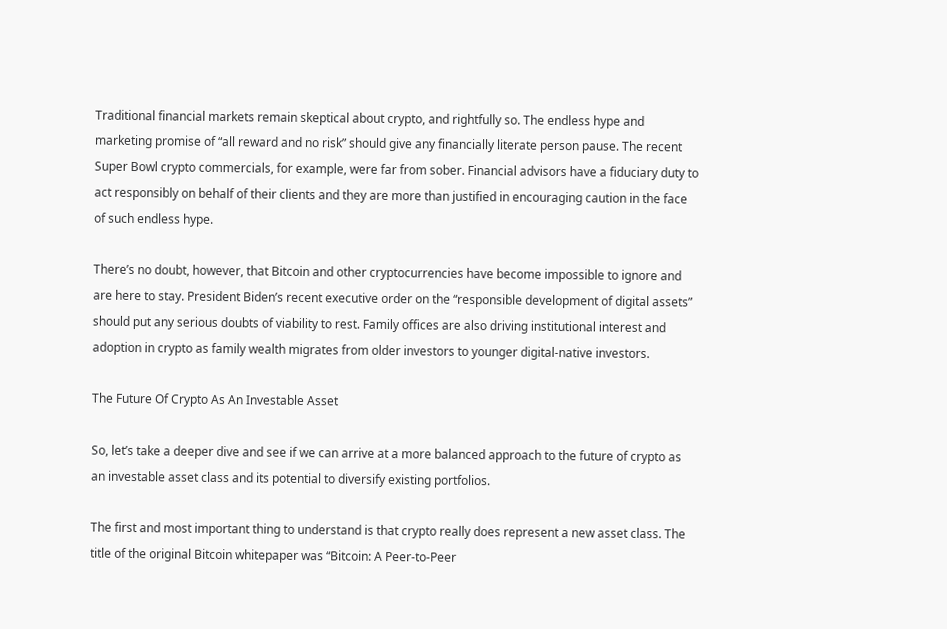Traditional financial markets remain skeptical about crypto, and rightfully so. The endless hype and marketing promise of “all reward and no risk” should give any financially literate person pause. The recent Super Bowl crypto commercials, for example, were far from sober. Financial advisors have a fiduciary duty to act responsibly on behalf of their clients and they are more than justified in encouraging caution in the face of such endless hype.

There’s no doubt, however, that Bitcoin and other cryptocurrencies have become impossible to ignore and are here to stay. President Biden’s recent executive order on the “responsible development of digital assets” should put any serious doubts of viability to rest. Family offices are also driving institutional interest and adoption in crypto as family wealth migrates from older investors to younger digital-native investors.

The Future Of Crypto As An Investable Asset

So, let’s take a deeper dive and see if we can arrive at a more balanced approach to the future of crypto as an investable asset class and its potential to diversify existing portfolios.

The first and most important thing to understand is that crypto really does represent a new asset class. The title of the original Bitcoin whitepaper was “Bitcoin: A Peer-to-Peer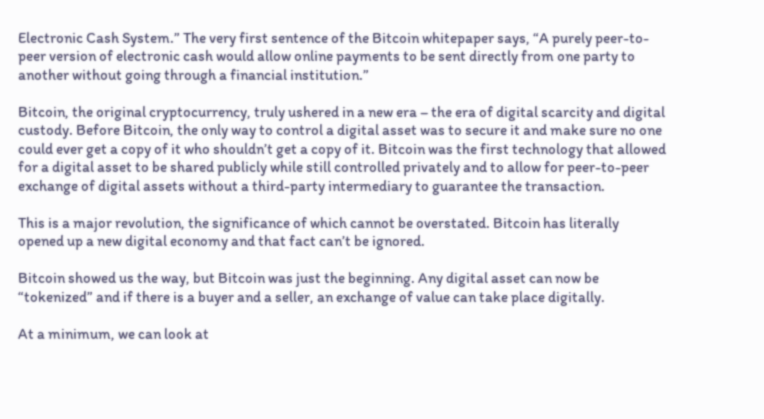Electronic Cash System.” The very first sentence of the Bitcoin whitepaper says, “A purely peer-to-peer version of electronic cash would allow online payments to be sent directly from one party to another without going through a financial institution.”

Bitcoin, the original cryptocurrency, truly ushered in a new era – the era of digital scarcity and digital custody. Before Bitcoin, the only way to control a digital asset was to secure it and make sure no one could ever get a copy of it who shouldn’t get a copy of it. Bitcoin was the first technology that allowed for a digital asset to be shared publicly while still controlled privately and to allow for peer-to-peer exchange of digital assets without a third-party intermediary to guarantee the transaction.

This is a major revolution, the significance of which cannot be overstated. Bitcoin has literally opened up a new digital economy and that fact can’t be ignored.

Bitcoin showed us the way, but Bitcoin was just the beginning. Any digital asset can now be “tokenized” and if there is a buyer and a seller, an exchange of value can take place digitally.

At a minimum, we can look at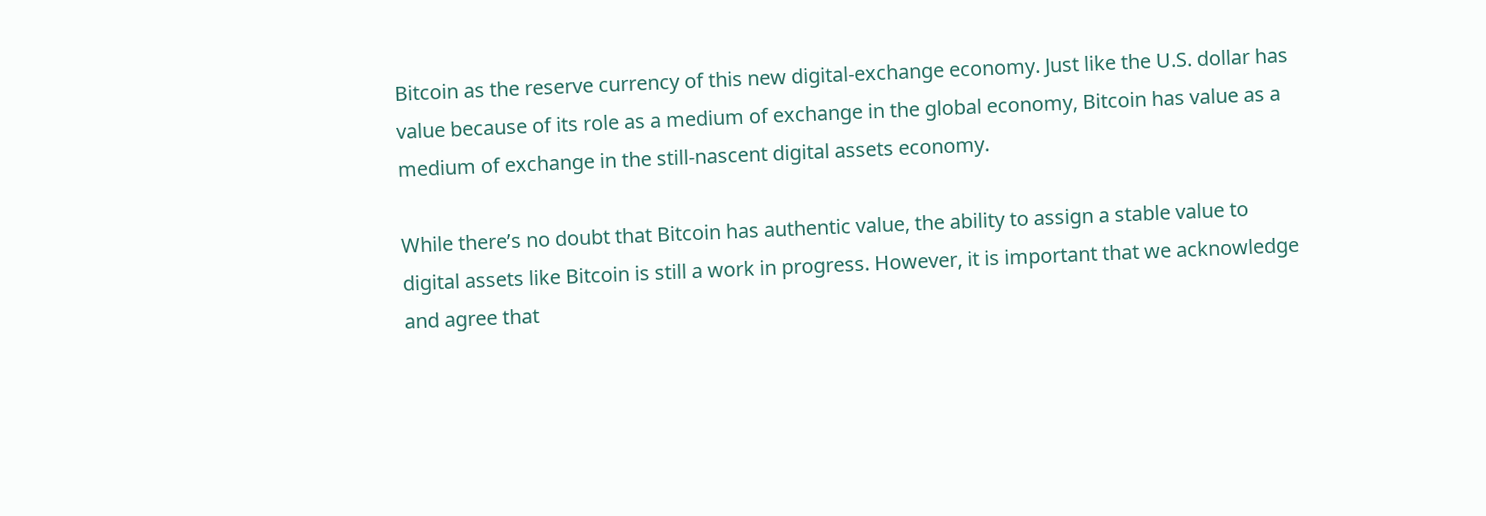Bitcoin as the reserve currency of this new digital-exchange economy. Just like the U.S. dollar has value because of its role as a medium of exchange in the global economy, Bitcoin has value as a medium of exchange in the still-nascent digital assets economy.

While there’s no doubt that Bitcoin has authentic value, the ability to assign a stable value to digital assets like Bitcoin is still a work in progress. However, it is important that we acknowledge and agree that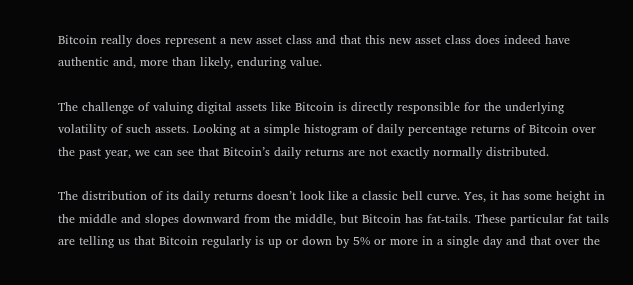Bitcoin really does represent a new asset class and that this new asset class does indeed have authentic and, more than likely, enduring value.

The challenge of valuing digital assets like Bitcoin is directly responsible for the underlying volatility of such assets. Looking at a simple histogram of daily percentage returns of Bitcoin over the past year, we can see that Bitcoin’s daily returns are not exactly normally distributed.

The distribution of its daily returns doesn’t look like a classic bell curve. Yes, it has some height in the middle and slopes downward from the middle, but Bitcoin has fat-tails. These particular fat tails are telling us that Bitcoin regularly is up or down by 5% or more in a single day and that over the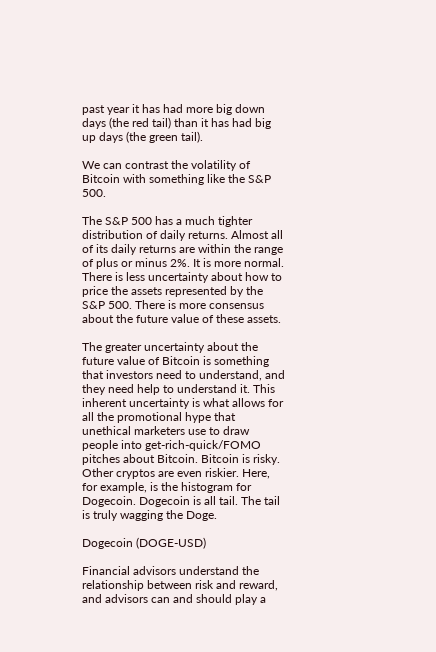past year it has had more big down days (the red tail) than it has had big up days (the green tail).

We can contrast the volatility of Bitcoin with something like the S&P 500.

The S&P 500 has a much tighter distribution of daily returns. Almost all of its daily returns are within the range of plus or minus 2%. It is more normal. There is less uncertainty about how to price the assets represented by the S&P 500. There is more consensus about the future value of these assets.

The greater uncertainty about the future value of Bitcoin is something that investors need to understand, and they need help to understand it. This inherent uncertainty is what allows for all the promotional hype that unethical marketers use to draw people into get-rich-quick/FOMO pitches about Bitcoin. Bitcoin is risky. Other cryptos are even riskier. Here, for example, is the histogram for Dogecoin. Dogecoin is all tail. The tail is truly wagging the Doge.

Dogecoin (DOGE-USD)

Financial advisors understand the relationship between risk and reward, and advisors can and should play a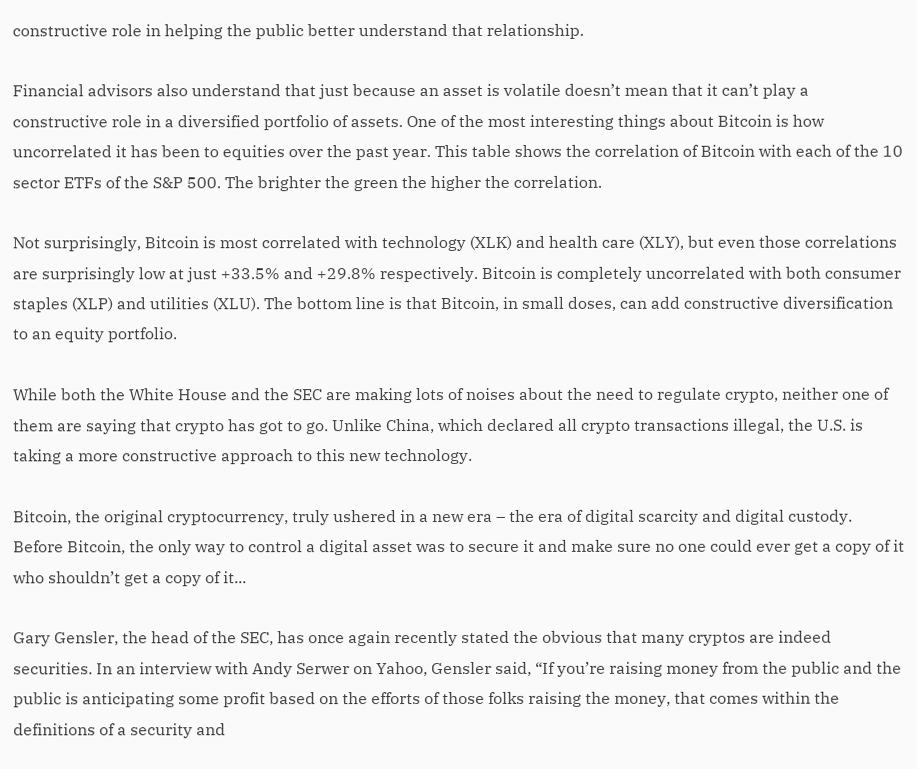constructive role in helping the public better understand that relationship.

Financial advisors also understand that just because an asset is volatile doesn’t mean that it can’t play a constructive role in a diversified portfolio of assets. One of the most interesting things about Bitcoin is how uncorrelated it has been to equities over the past year. This table shows the correlation of Bitcoin with each of the 10 sector ETFs of the S&P 500. The brighter the green the higher the correlation.

Not surprisingly, Bitcoin is most correlated with technology (XLK) and health care (XLY), but even those correlations are surprisingly low at just +33.5% and +29.8% respectively. Bitcoin is completely uncorrelated with both consumer staples (XLP) and utilities (XLU). The bottom line is that Bitcoin, in small doses, can add constructive diversification to an equity portfolio.

While both the White House and the SEC are making lots of noises about the need to regulate crypto, neither one of them are saying that crypto has got to go. Unlike China, which declared all crypto transactions illegal, the U.S. is taking a more constructive approach to this new technology.

Bitcoin, the original cryptocurrency, truly ushered in a new era – the era of digital scarcity and digital custody. Before Bitcoin, the only way to control a digital asset was to secure it and make sure no one could ever get a copy of it who shouldn’t get a copy of it...

Gary Gensler, the head of the SEC, has once again recently stated the obvious that many cryptos are indeed securities. In an interview with Andy Serwer on Yahoo, Gensler said, “If you’re raising money from the public and the public is anticipating some profit based on the efforts of those folks raising the money, that comes within the definitions of a security and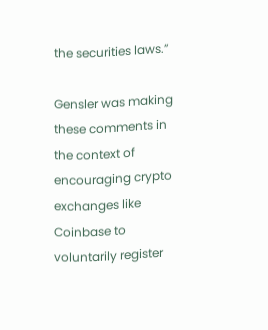the securities laws.”

Gensler was making these comments in the context of encouraging crypto exchanges like Coinbase to voluntarily register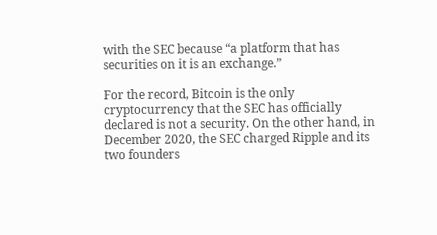with the SEC because “a platform that has securities on it is an exchange.”

For the record, Bitcoin is the only cryptocurrency that the SEC has officially declared is not a security. On the other hand, in December 2020, the SEC charged Ripple and its two founders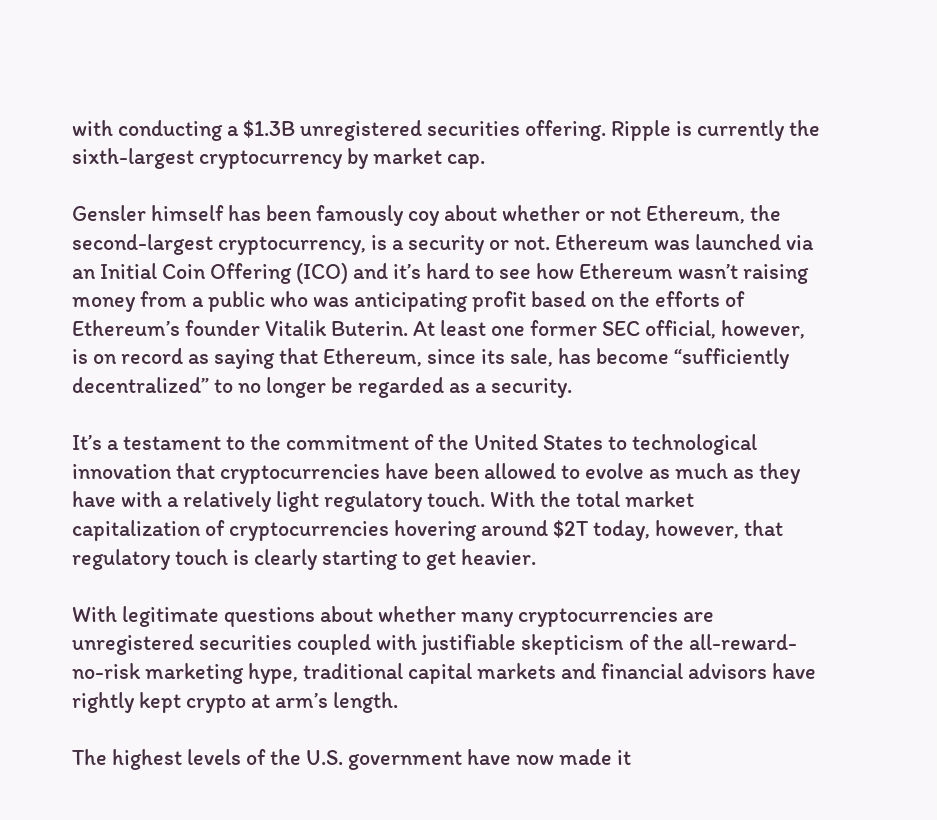with conducting a $1.3B unregistered securities offering. Ripple is currently the sixth-largest cryptocurrency by market cap.

Gensler himself has been famously coy about whether or not Ethereum, the second-largest cryptocurrency, is a security or not. Ethereum was launched via an Initial Coin Offering (ICO) and it’s hard to see how Ethereum wasn’t raising money from a public who was anticipating profit based on the efforts of Ethereum’s founder Vitalik Buterin. At least one former SEC official, however, is on record as saying that Ethereum, since its sale, has become “sufficiently decentralized” to no longer be regarded as a security.

It’s a testament to the commitment of the United States to technological innovation that cryptocurrencies have been allowed to evolve as much as they have with a relatively light regulatory touch. With the total market capitalization of cryptocurrencies hovering around $2T today, however, that regulatory touch is clearly starting to get heavier.

With legitimate questions about whether many cryptocurrencies are unregistered securities coupled with justifiable skepticism of the all-reward-no-risk marketing hype, traditional capital markets and financial advisors have rightly kept crypto at arm’s length.

The highest levels of the U.S. government have now made it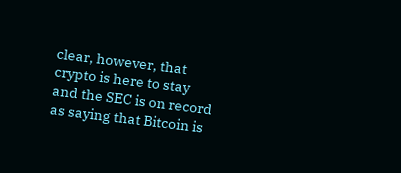clear, however, that crypto is here to stay and the SEC is on record as saying that Bitcoin is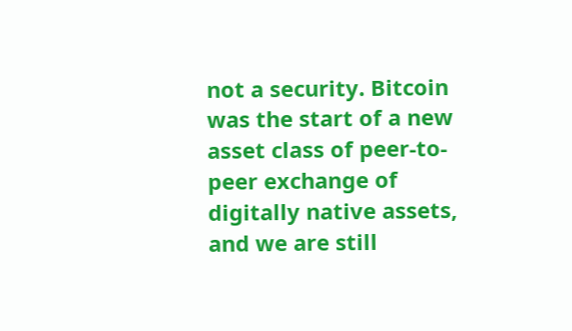not a security. Bitcoin was the start of a new asset class of peer-to-peer exchange of digitally native assets, and we are still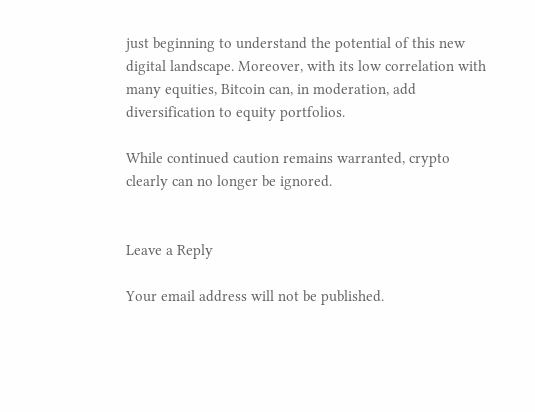just beginning to understand the potential of this new digital landscape. Moreover, with its low correlation with many equities, Bitcoin can, in moderation, add diversification to equity portfolios.

While continued caution remains warranted, crypto clearly can no longer be ignored.


Leave a Reply

Your email address will not be published.